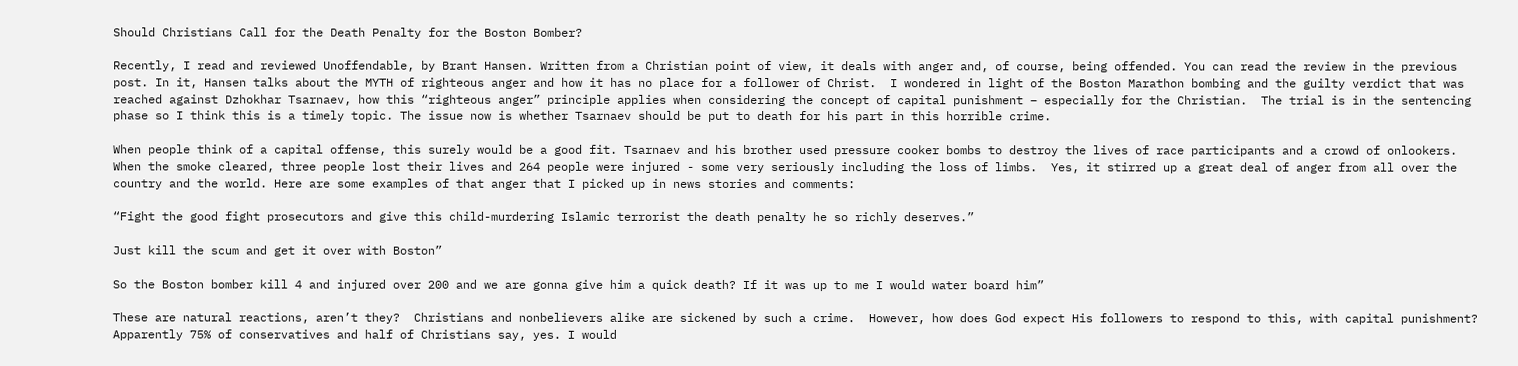Should Christians Call for the Death Penalty for the Boston Bomber?

Recently, I read and reviewed Unoffendable, by Brant Hansen. Written from a Christian point of view, it deals with anger and, of course, being offended. You can read the review in the previous post. In it, Hansen talks about the MYTH of righteous anger and how it has no place for a follower of Christ.  I wondered in light of the Boston Marathon bombing and the guilty verdict that was reached against Dzhokhar Tsarnaev, how this “righteous anger” principle applies when considering the concept of capital punishment – especially for the Christian.  The trial is in the sentencing phase so I think this is a timely topic. The issue now is whether Tsarnaev should be put to death for his part in this horrible crime.

When people think of a capital offense, this surely would be a good fit. Tsarnaev and his brother used pressure cooker bombs to destroy the lives of race participants and a crowd of onlookers.  When the smoke cleared, three people lost their lives and 264 people were injured - some very seriously including the loss of limbs.  Yes, it stirred up a great deal of anger from all over the country and the world. Here are some examples of that anger that I picked up in news stories and comments:

“Fight the good fight prosecutors and give this child-murdering Islamic terrorist the death penalty he so richly deserves.”

Just kill the scum and get it over with Boston”

So the Boston bomber kill 4 and injured over 200 and we are gonna give him a quick death? If it was up to me I would water board him”

These are natural reactions, aren’t they?  Christians and nonbelievers alike are sickened by such a crime.  However, how does God expect His followers to respond to this, with capital punishment?  Apparently 75% of conservatives and half of Christians say, yes. I would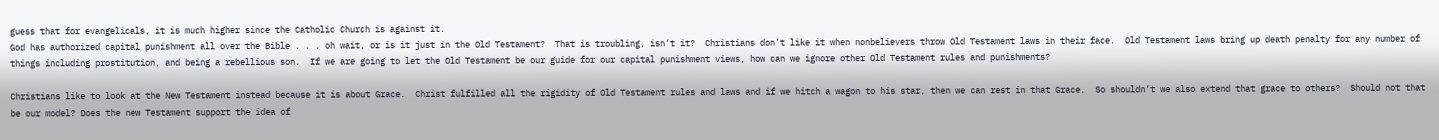guess that for evangelicals, it is much higher since the Catholic Church is against it.
God has authorized capital punishment all over the Bible . . . oh wait, or is it just in the Old Testament?  That is troubling, isn’t it?  Christians don’t like it when nonbelievers throw Old Testament laws in their face.  Old Testament laws bring up death penalty for any number of things including prostitution, and being a rebellious son.  If we are going to let the Old Testament be our guide for our capital punishment views, how can we ignore other Old Testament rules and punishments?

Christians like to look at the New Testament instead because it is about Grace.  Christ fulfilled all the rigidity of Old Testament rules and laws and if we hitch a wagon to his star, then we can rest in that Grace.  So shouldn’t we also extend that grace to others?  Should not that be our model? Does the new Testament support the idea of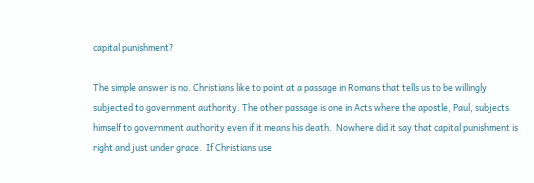capital punishment?

The simple answer is no. Christians like to point at a passage in Romans that tells us to be willingly subjected to government authority. The other passage is one in Acts where the apostle, Paul, subjects himself to government authority even if it means his death.  Nowhere did it say that capital punishment is right and just under grace.  If Christians use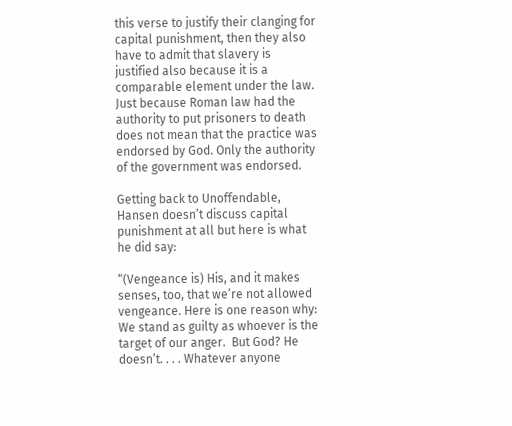this verse to justify their clanging for capital punishment, then they also have to admit that slavery is justified also because it is a comparable element under the law.  Just because Roman law had the authority to put prisoners to death does not mean that the practice was endorsed by God. Only the authority of the government was endorsed.

Getting back to Unoffendable, Hansen doesn’t discuss capital punishment at all but here is what he did say:

“(Vengeance is) His, and it makes senses, too, that we’re not allowed vengeance. Here is one reason why: We stand as guilty as whoever is the target of our anger.  But God? He doesn’t. . . . Whatever anyone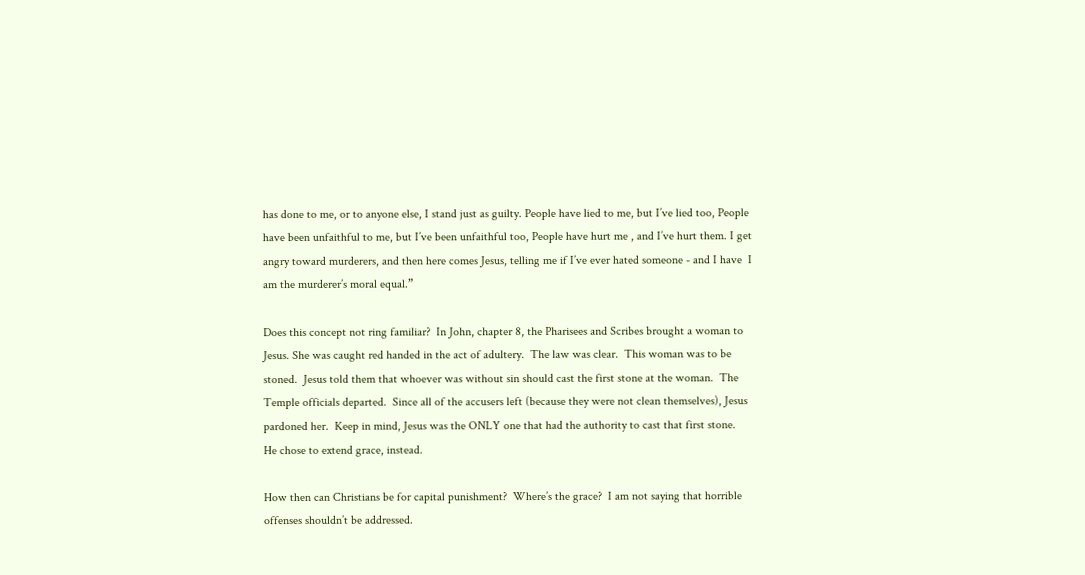has done to me, or to anyone else, I stand just as guilty. People have lied to me, but I’ve lied too, People have been unfaithful to me, but I’ve been unfaithful too, People have hurt me , and I’ve hurt them. I get angry toward murderers, and then here comes Jesus, telling me if I’ve ever hated someone - and I have  I am the murderer’s moral equal.”

Does this concept not ring familiar?  In John, chapter 8, the Pharisees and Scribes brought a woman to Jesus. She was caught red handed in the act of adultery.  The law was clear.  This woman was to be stoned.  Jesus told them that whoever was without sin should cast the first stone at the woman.  The Temple officials departed.  Since all of the accusers left (because they were not clean themselves), Jesus pardoned her.  Keep in mind, Jesus was the ONLY one that had the authority to cast that first stone.  He chose to extend grace, instead.

How then can Christians be for capital punishment?  Where’s the grace?  I am not saying that horrible offenses shouldn’t be addressed.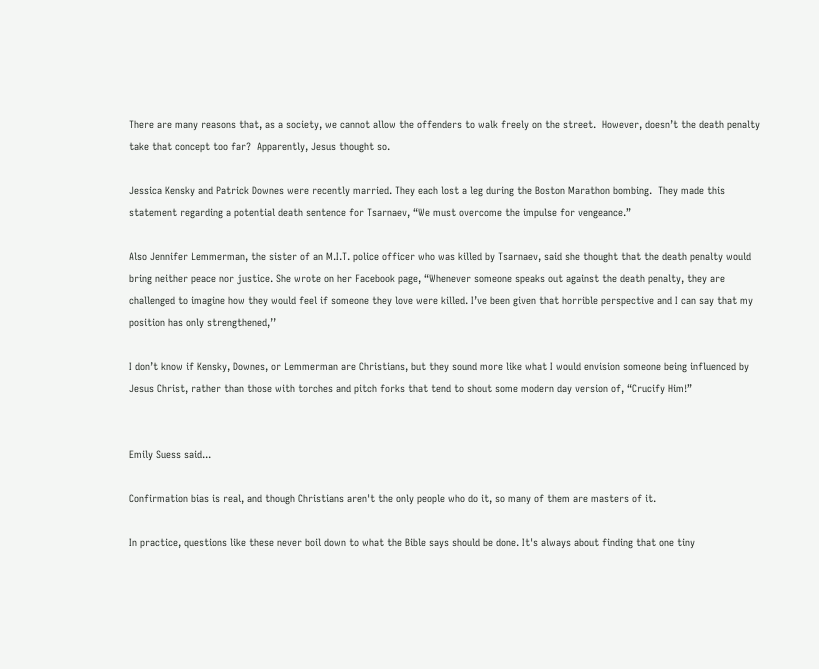There are many reasons that, as a society, we cannot allow the offenders to walk freely on the street.  However, doesn’t the death penalty take that concept too far?  Apparently, Jesus thought so.

Jessica Kensky and Patrick Downes were recently married. They each lost a leg during the Boston Marathon bombing.  They made this statement regarding a potential death sentence for Tsarnaev, “We must overcome the impulse for vengeance.”

Also Jennifer Lemmerman, the sister of an M.I.T. police officer who was killed by Tsarnaev, said she thought that the death penalty would bring neither peace nor justice. She wrote on her Facebook page, “Whenever someone speaks out against the death penalty, they are challenged to imagine how they would feel if someone they love were killed. I’ve been given that horrible perspective and I can say that my position has only strengthened,’’

I don’t know if Kensky, Downes, or Lemmerman are Christians, but they sound more like what I would envision someone being influenced by Jesus Christ, rather than those with torches and pitch forks that tend to shout some modern day version of, “Crucify Him!”


Emily Suess said...

Confirmation bias is real, and though Christians aren't the only people who do it, so many of them are masters of it.

In practice, questions like these never boil down to what the Bible says should be done. It's always about finding that one tiny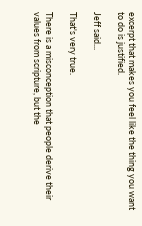excerpt that makes you feel like the thing you want to do is justified.

Jeff said...

That's very true.

There is a misconception that people derive their values from scripture, but the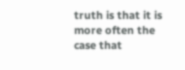truth is that it is more often the case that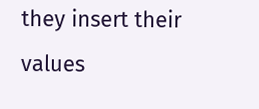they insert their values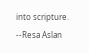into scripture. --Resa Aslan